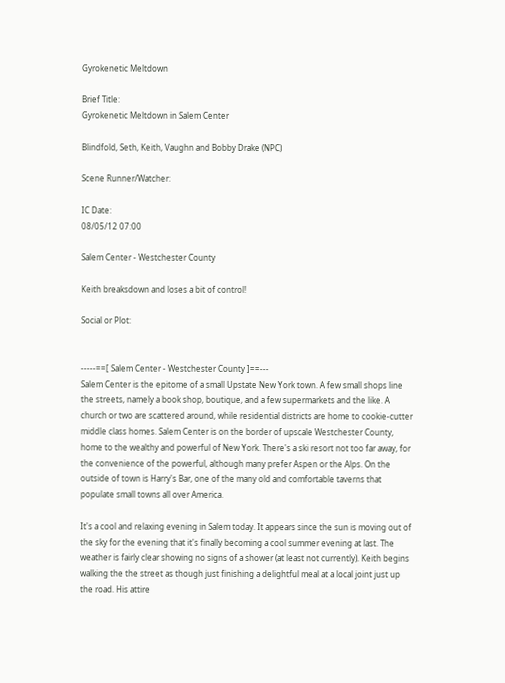Gyrokenetic Meltdown

Brief Title:
Gyrokenetic Meltdown in Salem Center

Blindfold, Seth, Keith, Vaughn and Bobby Drake (NPC)

Scene Runner/Watcher:

IC Date:
08/05/12 07:00

Salem Center - Westchester County

Keith breaksdown and loses a bit of control!

Social or Plot:


-----==[ Salem Center - Westchester County ]==---
Salem Center is the epitome of a small Upstate New York town. A few small shops line the streets, namely a book shop, boutique, and a few supermarkets and the like. A church or two are scattered around, while residential districts are home to cookie-cutter middle class homes. Salem Center is on the border of upscale Westchester County, home to the wealthy and powerful of New York. There's a ski resort not too far away, for the convenience of the powerful, although many prefer Aspen or the Alps. On the outside of town is Harry's Bar, one of the many old and comfortable taverns that populate small towns all over America.

It's a cool and relaxing evening in Salem today. It appears since the sun is moving out of the sky for the evening that it's finally becoming a cool summer evening at last. The weather is fairly clear showing no signs of a shower (at least not currently). Keith begins walking the the street as though just finishing a delightful meal at a local joint just up the road. His attire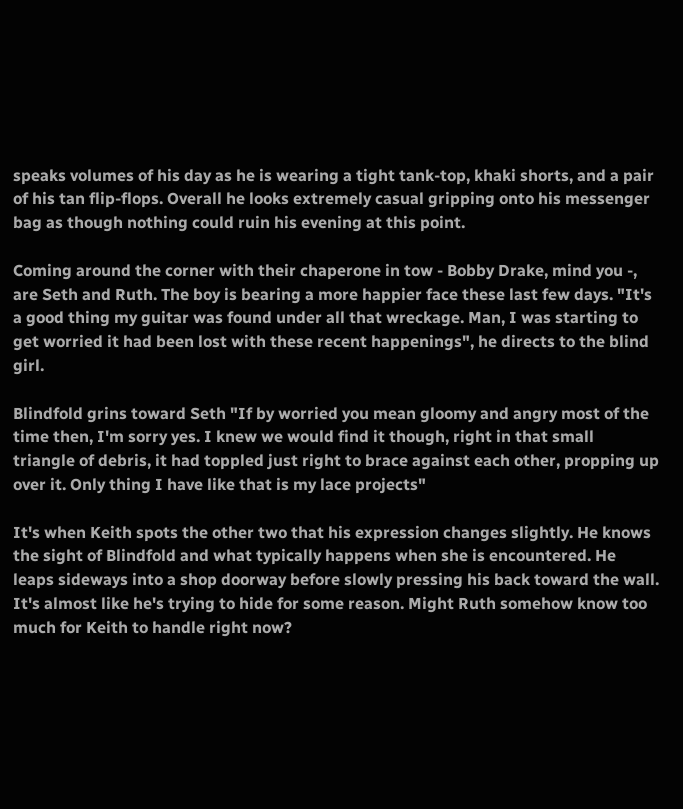speaks volumes of his day as he is wearing a tight tank-top, khaki shorts, and a pair of his tan flip-flops. Overall he looks extremely casual gripping onto his messenger bag as though nothing could ruin his evening at this point.

Coming around the corner with their chaperone in tow - Bobby Drake, mind you -, are Seth and Ruth. The boy is bearing a more happier face these last few days. "It's a good thing my guitar was found under all that wreckage. Man, I was starting to get worried it had been lost with these recent happenings", he directs to the blind girl.

Blindfold grins toward Seth "If by worried you mean gloomy and angry most of the time then, I'm sorry yes. I knew we would find it though, right in that small triangle of debris, it had toppled just right to brace against each other, propping up over it. Only thing I have like that is my lace projects"

It's when Keith spots the other two that his expression changes slightly. He knows the sight of Blindfold and what typically happens when she is encountered. He leaps sideways into a shop doorway before slowly pressing his back toward the wall. It's almost like he's trying to hide for some reason. Might Ruth somehow know too much for Keith to handle right now?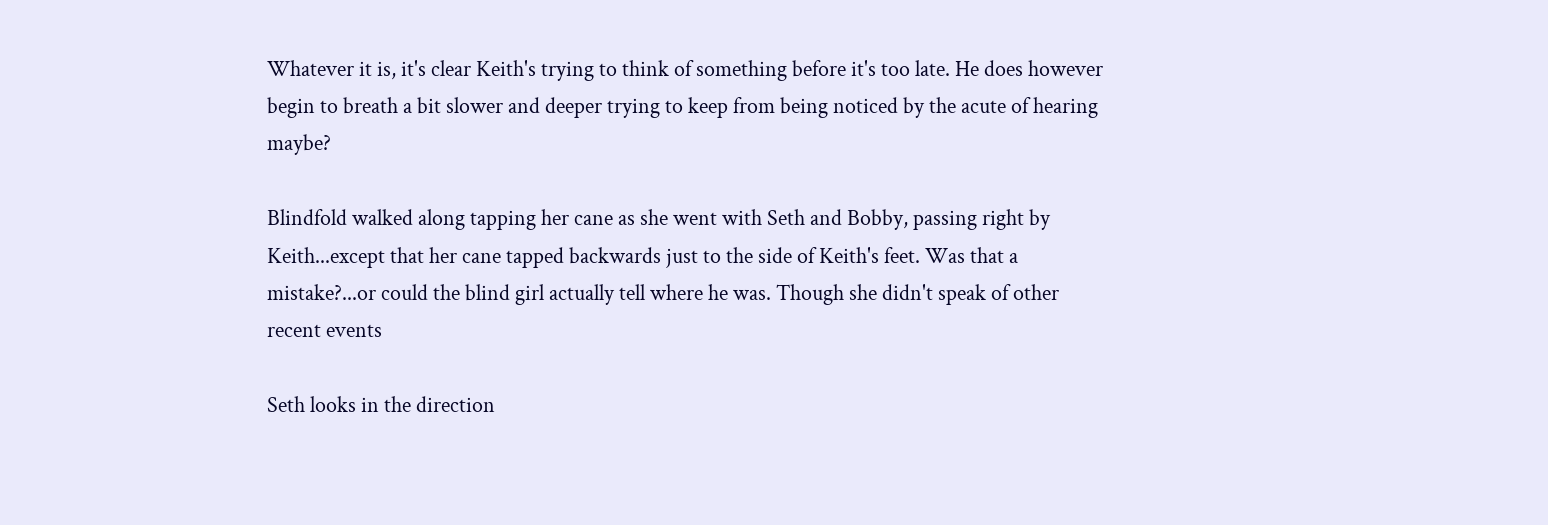Whatever it is, it's clear Keith's trying to think of something before it's too late. He does however begin to breath a bit slower and deeper trying to keep from being noticed by the acute of hearing maybe?

Blindfold walked along tapping her cane as she went with Seth and Bobby, passing right by Keith...except that her cane tapped backwards just to the side of Keith's feet. Was that a mistake?...or could the blind girl actually tell where he was. Though she didn't speak of other recent events

Seth looks in the direction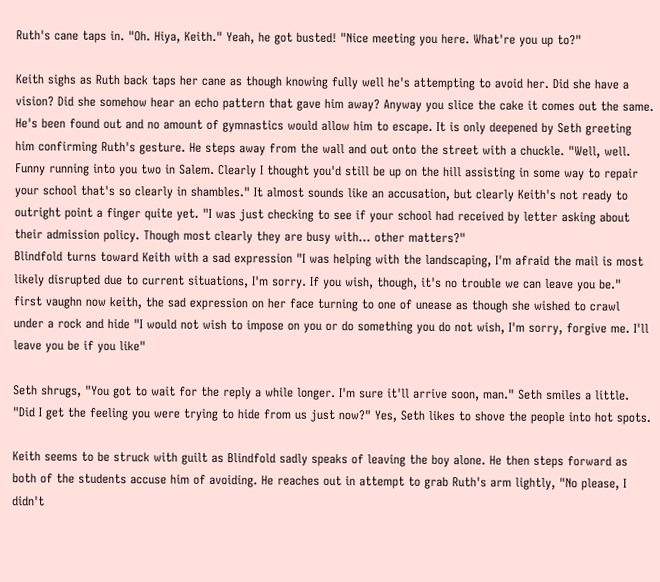Ruth's cane taps in. "Oh. Hiya, Keith." Yeah, he got busted! "Nice meeting you here. What're you up to?"

Keith sighs as Ruth back taps her cane as though knowing fully well he's attempting to avoid her. Did she have a vision? Did she somehow hear an echo pattern that gave him away? Anyway you slice the cake it comes out the same. He's been found out and no amount of gymnastics would allow him to escape. It is only deepened by Seth greeting him confirming Ruth's gesture. He steps away from the wall and out onto the street with a chuckle. "Well, well. Funny running into you two in Salem. Clearly I thought you'd still be up on the hill assisting in some way to repair your school that's so clearly in shambles." It almost sounds like an accusation, but clearly Keith's not ready to outright point a finger quite yet. "I was just checking to see if your school had received by letter asking about their admission policy. Though most clearly they are busy with... other matters?"
Blindfold turns toward Keith with a sad expression "I was helping with the landscaping, I'm afraid the mail is most likely disrupted due to current situations, I'm sorry. If you wish, though, it's no trouble we can leave you be." first vaughn now keith, the sad expression on her face turning to one of unease as though she wished to crawl under a rock and hide "I would not wish to impose on you or do something you do not wish, I'm sorry, forgive me. I'll leave you be if you like"

Seth shrugs, "You got to wait for the reply a while longer. I'm sure it'll arrive soon, man." Seth smiles a little. "Did I get the feeling you were trying to hide from us just now?" Yes, Seth likes to shove the people into hot spots.

Keith seems to be struck with guilt as Blindfold sadly speaks of leaving the boy alone. He then steps forward as both of the students accuse him of avoiding. He reaches out in attempt to grab Ruth's arm lightly, "No please, I didn't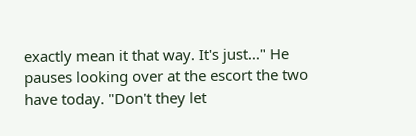exactly mean it that way. It's just..." He pauses looking over at the escort the two have today. "Don't they let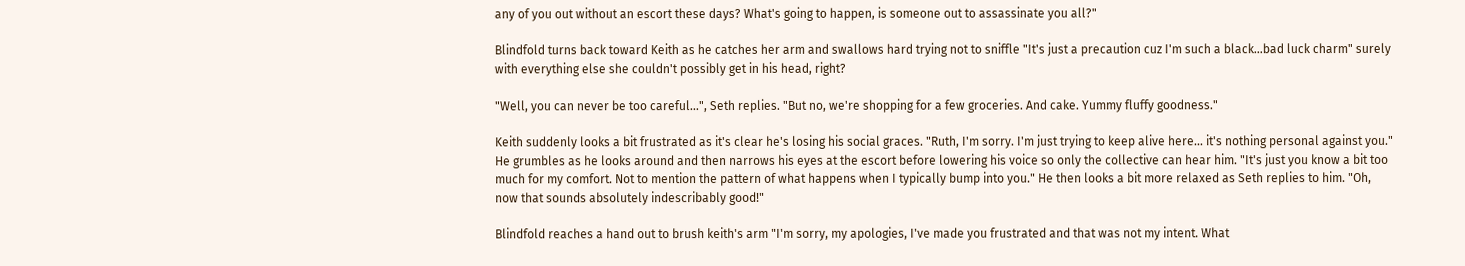any of you out without an escort these days? What's going to happen, is someone out to assassinate you all?"

Blindfold turns back toward Keith as he catches her arm and swallows hard trying not to sniffle "It's just a precaution cuz I'm such a black...bad luck charm" surely with everything else she couldn't possibly get in his head, right?

"Well, you can never be too careful...", Seth replies. "But no, we're shopping for a few groceries. And cake. Yummy fluffy goodness."

Keith suddenly looks a bit frustrated as it's clear he's losing his social graces. "Ruth, I'm sorry. I'm just trying to keep alive here... it's nothing personal against you." He grumbles as he looks around and then narrows his eyes at the escort before lowering his voice so only the collective can hear him. "It's just you know a bit too much for my comfort. Not to mention the pattern of what happens when I typically bump into you." He then looks a bit more relaxed as Seth replies to him. "Oh, now that sounds absolutely indescribably good!"

Blindfold reaches a hand out to brush keith's arm "I'm sorry, my apologies, I've made you frustrated and that was not my intent. What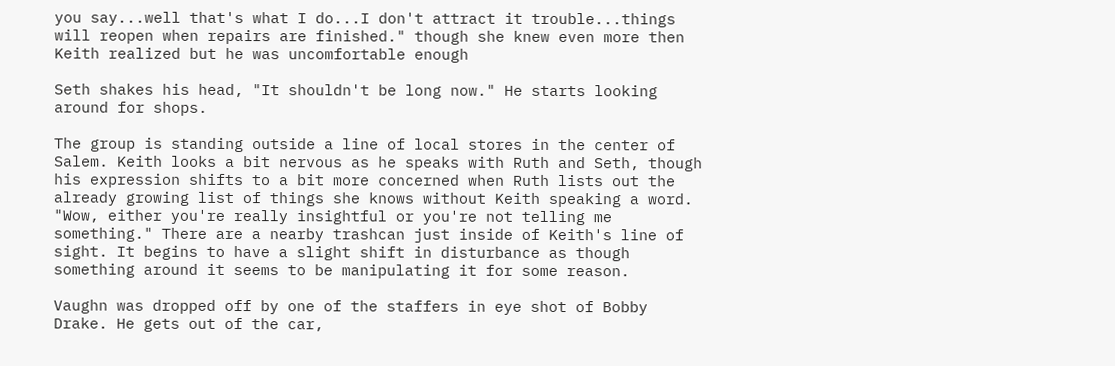you say...well that's what I do...I don't attract it trouble...things will reopen when repairs are finished." though she knew even more then Keith realized but he was uncomfortable enough

Seth shakes his head, "It shouldn't be long now." He starts looking around for shops.

The group is standing outside a line of local stores in the center of Salem. Keith looks a bit nervous as he speaks with Ruth and Seth, though his expression shifts to a bit more concerned when Ruth lists out the already growing list of things she knows without Keith speaking a word. "Wow, either you're really insightful or you're not telling me something." There are a nearby trashcan just inside of Keith's line of sight. It begins to have a slight shift in disturbance as though something around it seems to be manipulating it for some reason.

Vaughn was dropped off by one of the staffers in eye shot of Bobby Drake. He gets out of the car,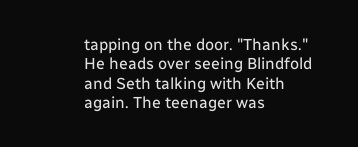tapping on the door. "Thanks." He heads over seeing Blindfold and Seth talking with Keith again. The teenager was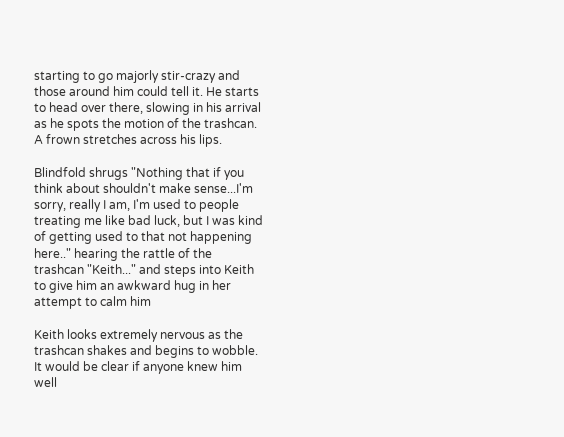starting to go majorly stir-crazy and those around him could tell it. He starts to head over there, slowing in his arrival as he spots the motion of the trashcan. A frown stretches across his lips.

Blindfold shrugs "Nothing that if you think about shouldn't make sense...I'm sorry, really I am, I'm used to people treating me like bad luck, but I was kind of getting used to that not happening here.." hearing the rattle of the trashcan "Keith..." and steps into Keith to give him an awkward hug in her attempt to calm him

Keith looks extremely nervous as the trashcan shakes and begins to wobble. It would be clear if anyone knew him well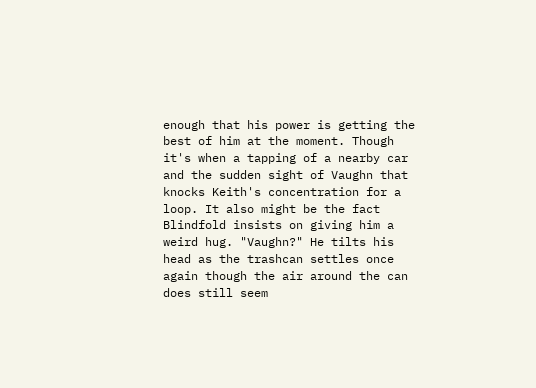enough that his power is getting the best of him at the moment. Though it's when a tapping of a nearby car and the sudden sight of Vaughn that knocks Keith's concentration for a loop. It also might be the fact Blindfold insists on giving him a weird hug. "Vaughn?" He tilts his head as the trashcan settles once again though the air around the can does still seem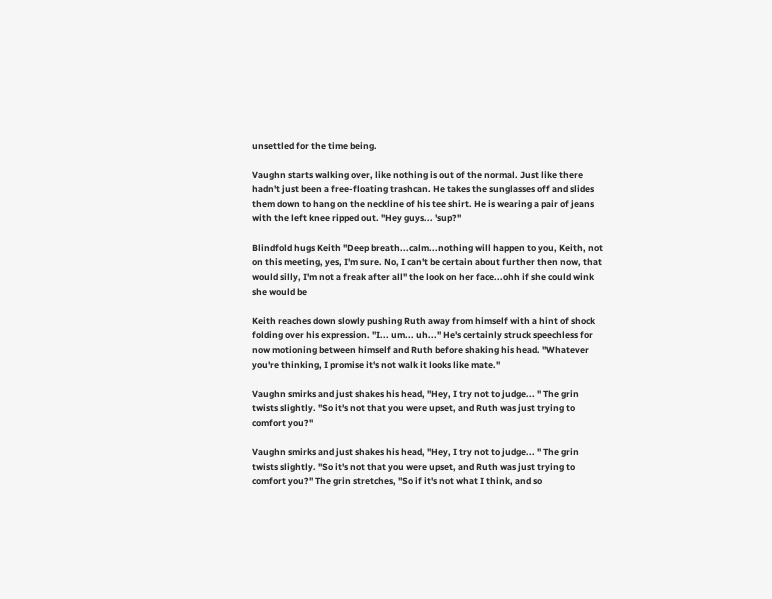unsettled for the time being.

Vaughn starts walking over, like nothing is out of the normal. Just like there hadn't just been a free-floating trashcan. He takes the sunglasses off and slides them down to hang on the neckline of his tee shirt. He is wearing a pair of jeans with the left knee ripped out. "Hey guys... 'sup?"

Blindfold hugs Keith "Deep breath...calm...nothing will happen to you, Keith, not on this meeting, yes, I'm sure. No, I can't be certain about further then now, that would silly, I'm not a freak after all" the look on her face...ohh if she could wink she would be

Keith reaches down slowly pushing Ruth away from himself with a hint of shock folding over his expression. "I... um... uh..." He's certainly struck speechless for now motioning between himself and Ruth before shaking his head. "Whatever you're thinking, I promise it's not walk it looks like mate."

Vaughn smirks and just shakes his head, "Hey, I try not to judge... " The grin twists slightly. "So it's not that you were upset, and Ruth was just trying to comfort you?"

Vaughn smirks and just shakes his head, "Hey, I try not to judge... " The grin twists slightly. "So it's not that you were upset, and Ruth was just trying to comfort you?" The grin stretches, "So if it's not what I think, and so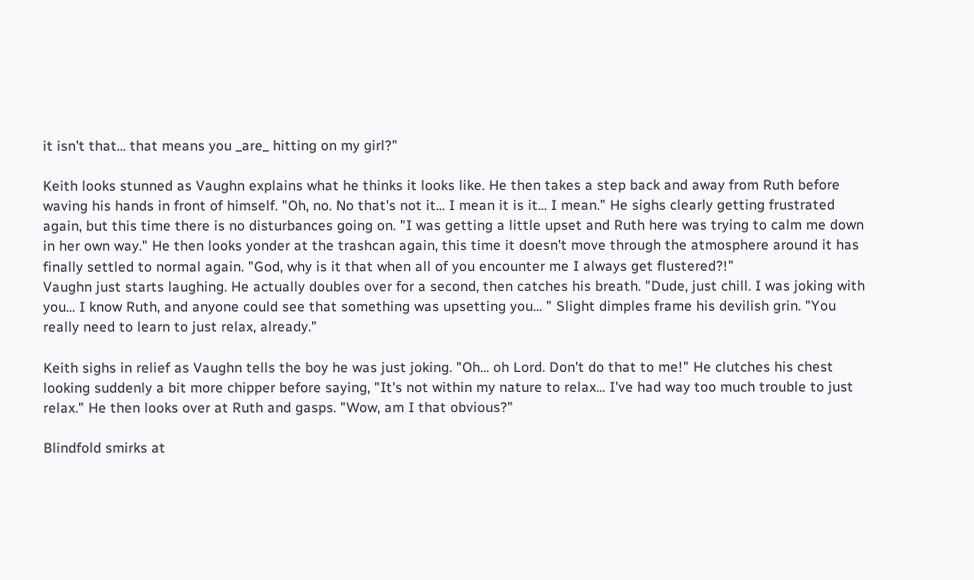it isn't that... that means you _are_ hitting on my girl?"

Keith looks stunned as Vaughn explains what he thinks it looks like. He then takes a step back and away from Ruth before waving his hands in front of himself. "Oh, no. No that's not it... I mean it is it... I mean." He sighs clearly getting frustrated again, but this time there is no disturbances going on. "I was getting a little upset and Ruth here was trying to calm me down in her own way." He then looks yonder at the trashcan again, this time it doesn't move through the atmosphere around it has finally settled to normal again. "God, why is it that when all of you encounter me I always get flustered?!"
Vaughn just starts laughing. He actually doubles over for a second, then catches his breath. "Dude, just chill. I was joking with you... I know Ruth, and anyone could see that something was upsetting you... " Slight dimples frame his devilish grin. "You really need to learn to just relax, already."

Keith sighs in relief as Vaughn tells the boy he was just joking. "Oh... oh Lord. Don't do that to me!" He clutches his chest looking suddenly a bit more chipper before saying, "It's not within my nature to relax... I've had way too much trouble to just relax." He then looks over at Ruth and gasps. "Wow, am I that obvious?"

Blindfold smirks at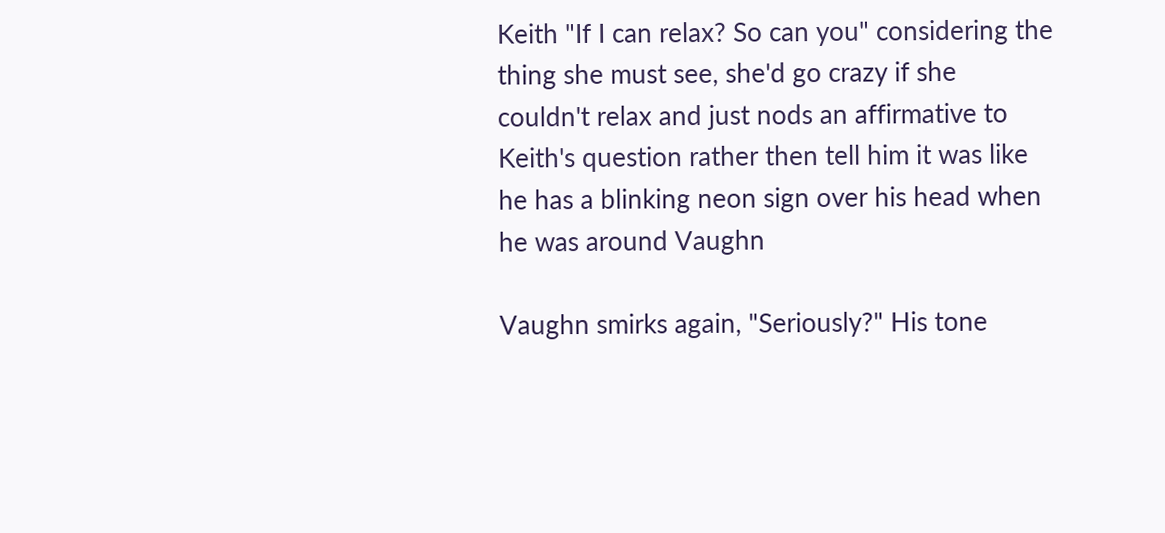Keith "If I can relax? So can you" considering the thing she must see, she'd go crazy if she couldn't relax and just nods an affirmative to Keith's question rather then tell him it was like he has a blinking neon sign over his head when he was around Vaughn

Vaughn smirks again, "Seriously?" His tone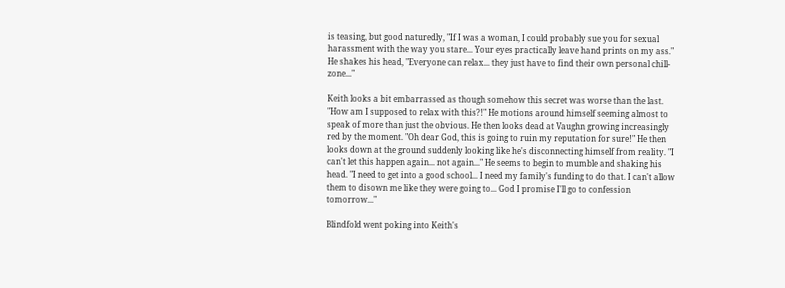is teasing, but good naturedly, "If I was a woman, I could probably sue you for sexual harassment with the way you stare... Your eyes practically leave hand prints on my ass." He shakes his head, "Everyone can relax... they just have to find their own personal chill-zone..."

Keith looks a bit embarrassed as though somehow this secret was worse than the last. "How am I supposed to relax with this?!" He motions around himself seeming almost to speak of more than just the obvious. He then looks dead at Vaughn growing increasingly red by the moment. "Oh dear God, this is going to ruin my reputation for sure!" He then looks down at the ground suddenly looking like he's disconnecting himself from reality. "I can't let this happen again... not again..." He seems to begin to mumble and shaking his head. "I need to get into a good school... I need my family's funding to do that. I can't allow them to disown me like they were going to... God I promise I'll go to confession tomorrow..."

Blindfold went poking into Keith's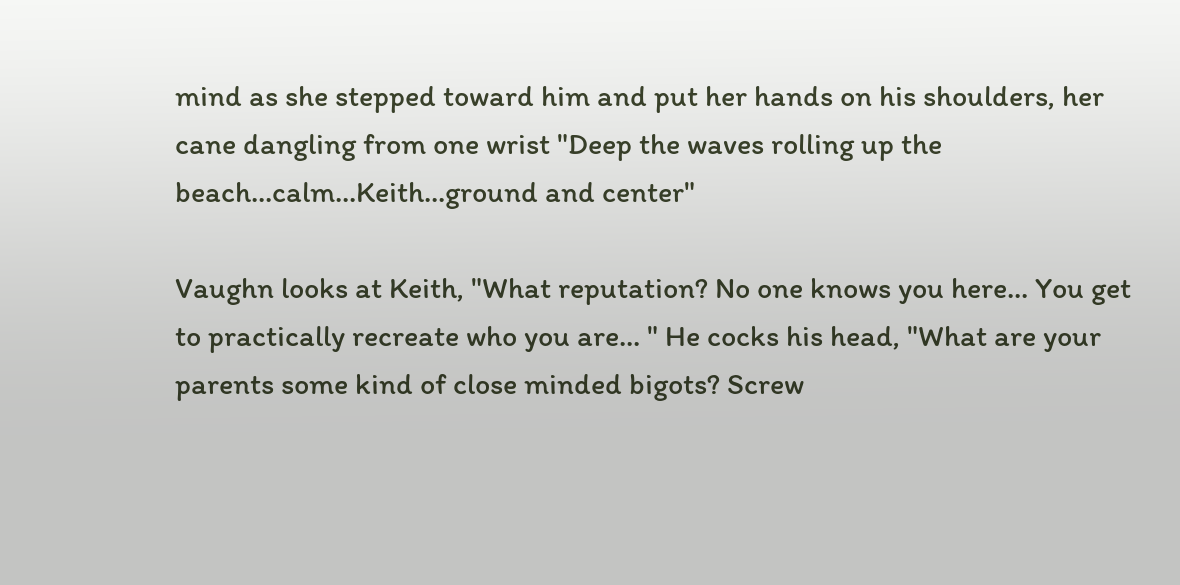mind as she stepped toward him and put her hands on his shoulders, her cane dangling from one wrist "Deep the waves rolling up the beach...calm...Keith...ground and center"

Vaughn looks at Keith, "What reputation? No one knows you here... You get to practically recreate who you are... " He cocks his head, "What are your parents some kind of close minded bigots? Screw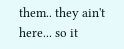them.. they ain't here... so it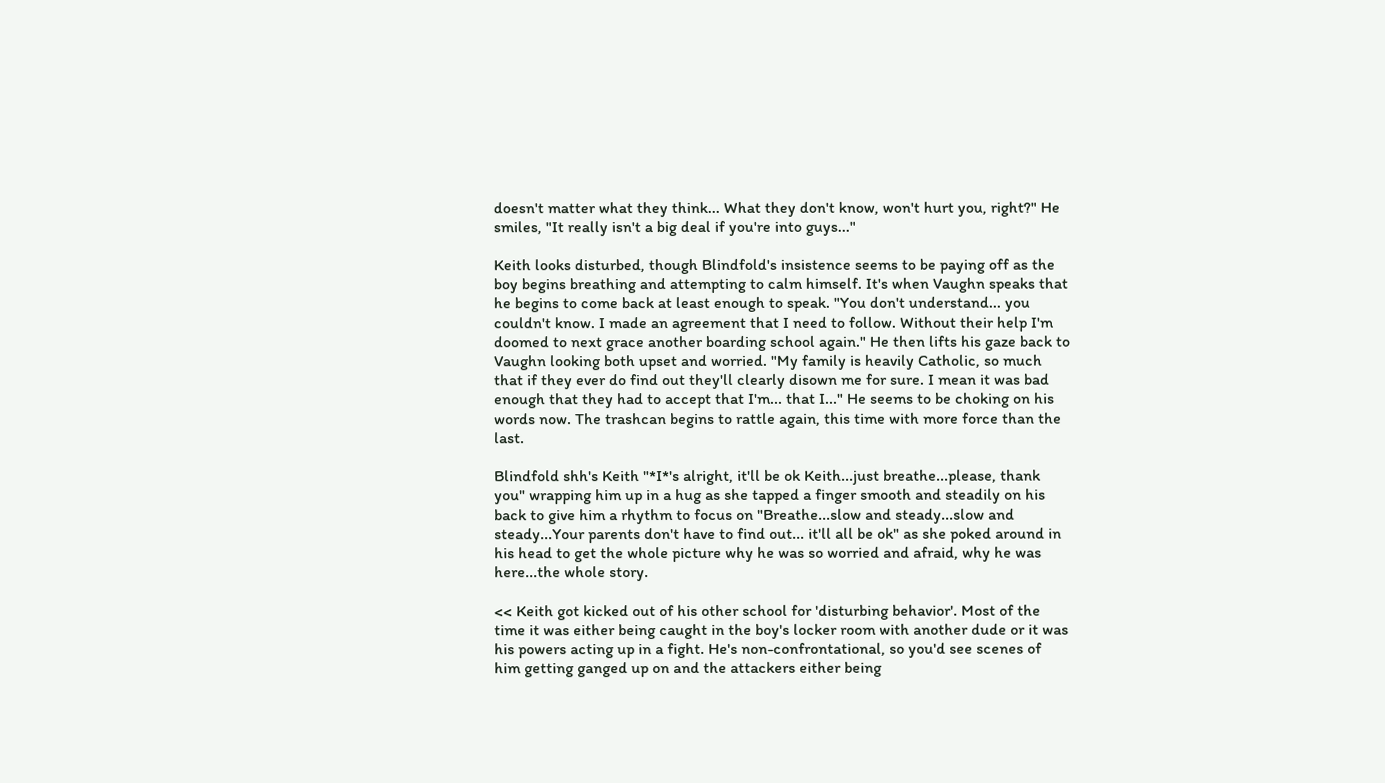doesn't matter what they think... What they don't know, won't hurt you, right?" He smiles, "It really isn't a big deal if you're into guys..."

Keith looks disturbed, though Blindfold's insistence seems to be paying off as the boy begins breathing and attempting to calm himself. It's when Vaughn speaks that he begins to come back at least enough to speak. "You don't understand... you couldn't know. I made an agreement that I need to follow. Without their help I'm doomed to next grace another boarding school again." He then lifts his gaze back to Vaughn looking both upset and worried. "My family is heavily Catholic, so much that if they ever do find out they'll clearly disown me for sure. I mean it was bad enough that they had to accept that I'm... that I..." He seems to be choking on his words now. The trashcan begins to rattle again, this time with more force than the last.

Blindfold shh's Keith "*I*'s alright, it'll be ok Keith...just breathe...please, thank you" wrapping him up in a hug as she tapped a finger smooth and steadily on his back to give him a rhythm to focus on "Breathe...slow and steady...slow and steady...Your parents don't have to find out... it'll all be ok" as she poked around in his head to get the whole picture why he was so worried and afraid, why he was here...the whole story.

<< Keith got kicked out of his other school for 'disturbing behavior'. Most of the time it was either being caught in the boy's locker room with another dude or it was his powers acting up in a fight. He's non-confrontational, so you'd see scenes of him getting ganged up on and the attackers either being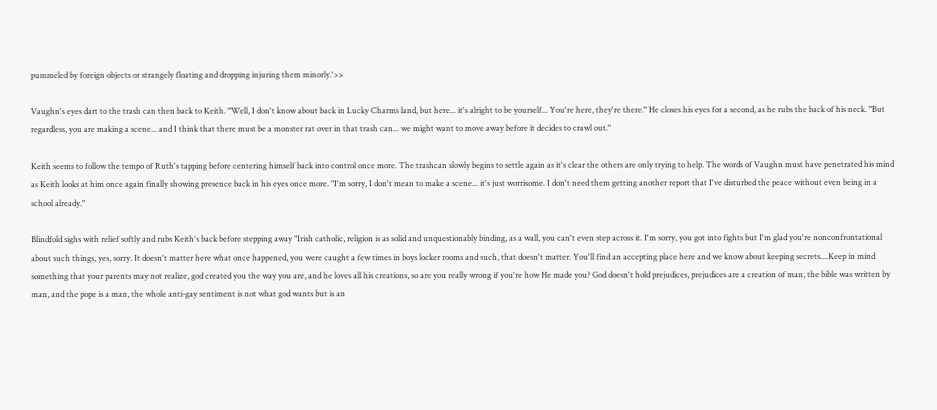pummeled by foreign objects or strangely floating and dropping injuring them minorly.'>>

Vaughn's eyes dart to the trash can then back to Keith. "Well, I don't know about back in Lucky Charms land, but here... it's alright to be yourself... You're here, they're there." He closes his eyes for a second, as he rubs the back of his neck. "But regardless, you are making a scene... and I think that there must be a monster rat over in that trash can... we might want to move away before it decides to crawl out."

Keith seems to follow the tempo of Ruth's tapping before centering himself back into control once more. The trashcan slowly begins to settle again as it's clear the others are only trying to help. The words of Vaughn must have penetrated his mind as Keith looks at him once again finally showing presence back in his eyes once more. "I'm sorry, I don't mean to make a scene... it's just worrisome. I don't need them getting another report that I've disturbed the peace without even being in a school already."

Blindfold sighs with relief softly and rubs Keith's back before stepping away "Irish catholic, religion is as solid and unquestionably binding, as a wall, you can't even step across it. I'm sorry, you got into fights but I'm glad you're nonconfrontational about such things, yes, sorry. It doesn't matter here what once happened, you were caught a few times in boys locker rooms and such, that doesn't matter. You'll find an accepting place here and we know about keeping secrets....Keep in mind something that your parents may not realize, god created you the way you are, and he loves all his creations, so are you really wrong if you're how He made you? God doesn't hold prejudices, prejudices are a creation of man, the bible was written by man, and the pope is a man, the whole anti-gay sentiment is not what god wants but is an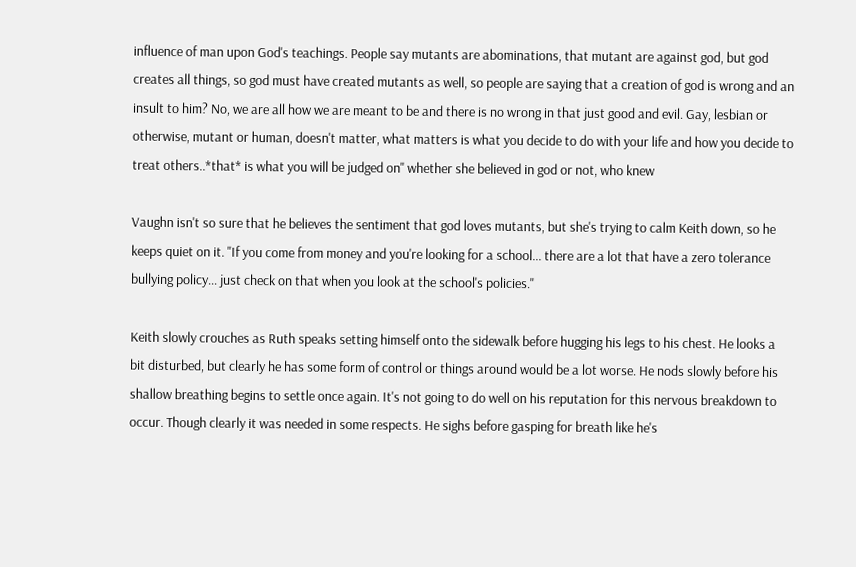influence of man upon God's teachings. People say mutants are abominations, that mutant are against god, but god creates all things, so god must have created mutants as well, so people are saying that a creation of god is wrong and an insult to him? No, we are all how we are meant to be and there is no wrong in that just good and evil. Gay, lesbian or otherwise, mutant or human, doesn't matter, what matters is what you decide to do with your life and how you decide to treat others..*that* is what you will be judged on" whether she believed in god or not, who knew

Vaughn isn't so sure that he believes the sentiment that god loves mutants, but she's trying to calm Keith down, so he keeps quiet on it. "If you come from money and you're looking for a school... there are a lot that have a zero tolerance bullying policy... just check on that when you look at the school's policies."

Keith slowly crouches as Ruth speaks setting himself onto the sidewalk before hugging his legs to his chest. He looks a bit disturbed, but clearly he has some form of control or things around would be a lot worse. He nods slowly before his shallow breathing begins to settle once again. It's not going to do well on his reputation for this nervous breakdown to occur. Though clearly it was needed in some respects. He sighs before gasping for breath like he's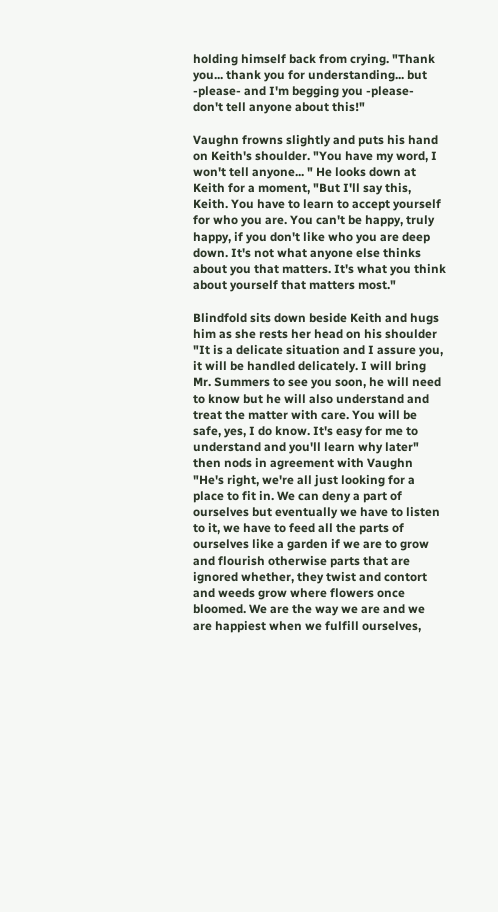holding himself back from crying. "Thank you... thank you for understanding... but -please- and I'm begging you -please- don't tell anyone about this!"

Vaughn frowns slightly and puts his hand on Keith's shoulder. "You have my word, I won't tell anyone... " He looks down at Keith for a moment, "But I'll say this, Keith. You have to learn to accept yourself for who you are. You can't be happy, truly happy, if you don't like who you are deep down. It's not what anyone else thinks about you that matters. It's what you think about yourself that matters most."

Blindfold sits down beside Keith and hugs him as she rests her head on his shoulder "It is a delicate situation and I assure you, it will be handled delicately. I will bring Mr. Summers to see you soon, he will need to know but he will also understand and treat the matter with care. You will be safe, yes, I do know. It's easy for me to understand and you'll learn why later" then nods in agreement with Vaughn "He's right, we're all just looking for a place to fit in. We can deny a part of ourselves but eventually we have to listen to it, we have to feed all the parts of ourselves like a garden if we are to grow and flourish otherwise parts that are ignored whether, they twist and contort and weeds grow where flowers once bloomed. We are the way we are and we are happiest when we fulfill ourselves,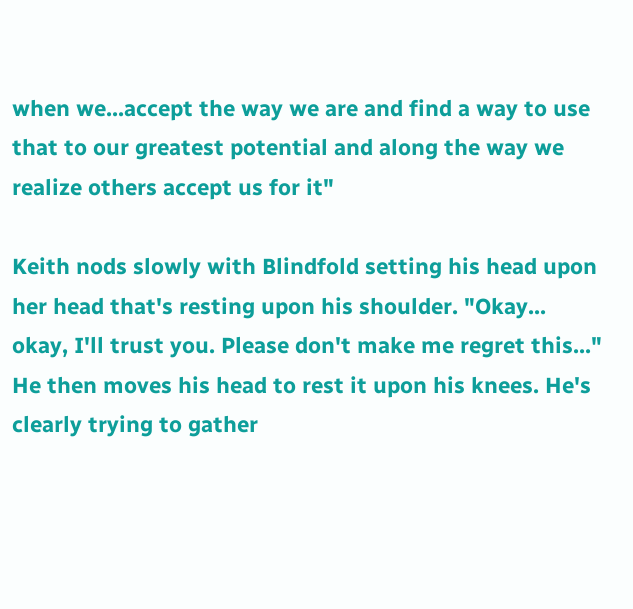when we...accept the way we are and find a way to use that to our greatest potential and along the way we realize others accept us for it"

Keith nods slowly with Blindfold setting his head upon her head that's resting upon his shoulder. "Okay... okay, I'll trust you. Please don't make me regret this..." He then moves his head to rest it upon his knees. He's clearly trying to gather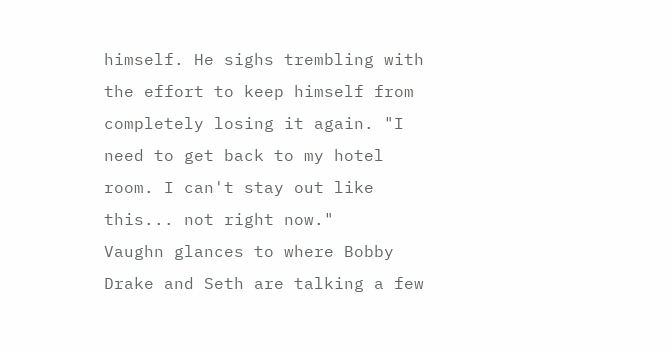himself. He sighs trembling with the effort to keep himself from completely losing it again. "I need to get back to my hotel room. I can't stay out like this... not right now."
Vaughn glances to where Bobby Drake and Seth are talking a few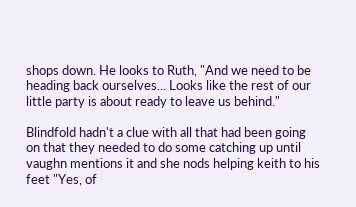shops down. He looks to Ruth, "And we need to be heading back ourselves... Looks like the rest of our little party is about ready to leave us behind."

Blindfold hadn't a clue with all that had been going on that they needed to do some catching up until vaughn mentions it and she nods helping keith to his feet "Yes, of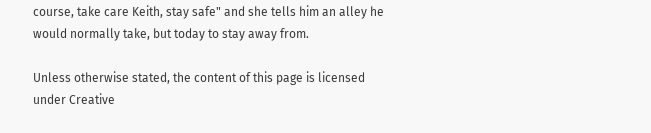course, take care Keith, stay safe" and she tells him an alley he would normally take, but today to stay away from.

Unless otherwise stated, the content of this page is licensed under Creative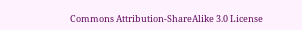Commons Attribution-ShareAlike 3.0 License